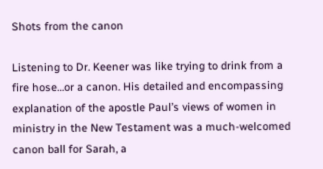Shots from the canon

Listening to Dr. Keener was like trying to drink from a fire hose…or a canon. His detailed and encompassing explanation of the apostle Paul’s views of women in ministry in the New Testament was a much-welcomed canon ball for Sarah, a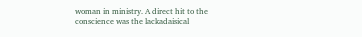woman in ministry. A direct hit to the conscience was the lackadaisical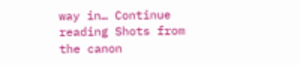way in… Continue reading Shots from the canon